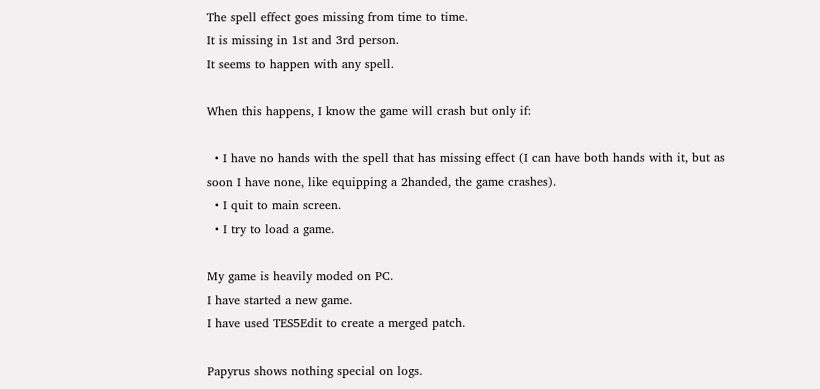The spell effect goes missing from time to time.
It is missing in 1st and 3rd person.
It seems to happen with any spell.

When this happens, I know the game will crash but only if:

  • I have no hands with the spell that has missing effect (I can have both hands with it, but as soon I have none, like equipping a 2handed, the game crashes).
  • I quit to main screen.
  • I try to load a game.

My game is heavily moded on PC.
I have started a new game.
I have used TES5Edit to create a merged patch.

Papyrus shows nothing special on logs.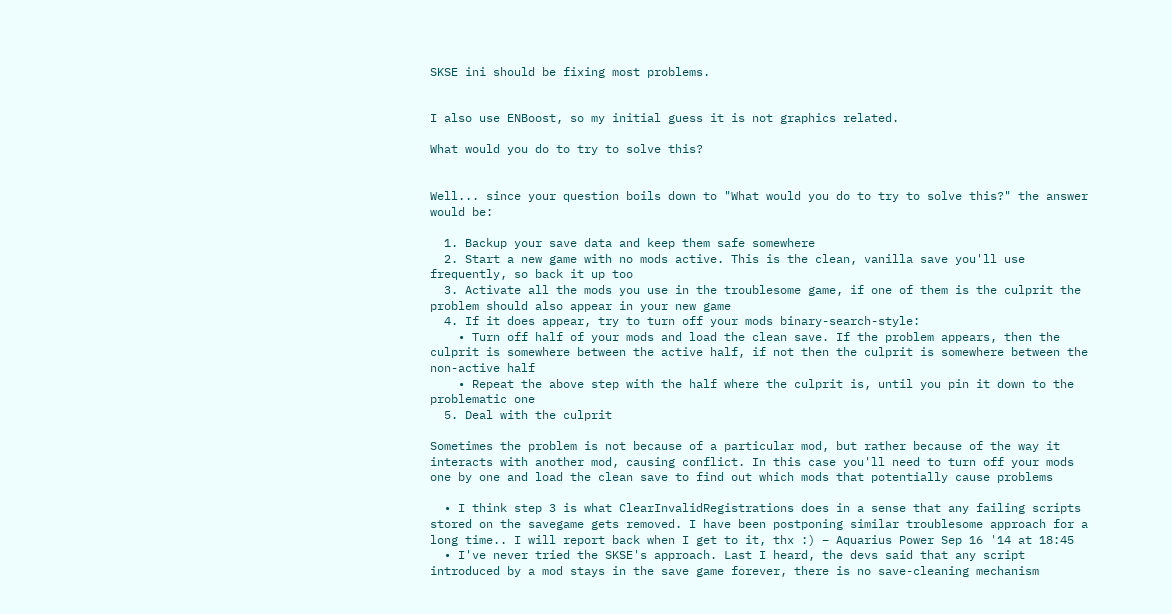SKSE ini should be fixing most problems.


I also use ENBoost, so my initial guess it is not graphics related.

What would you do to try to solve this?


Well... since your question boils down to "What would you do to try to solve this?" the answer would be:

  1. Backup your save data and keep them safe somewhere
  2. Start a new game with no mods active. This is the clean, vanilla save you'll use frequently, so back it up too
  3. Activate all the mods you use in the troublesome game, if one of them is the culprit the problem should also appear in your new game
  4. If it does appear, try to turn off your mods binary-search-style:
    • Turn off half of your mods and load the clean save. If the problem appears, then the culprit is somewhere between the active half, if not then the culprit is somewhere between the non-active half
    • Repeat the above step with the half where the culprit is, until you pin it down to the problematic one
  5. Deal with the culprit

Sometimes the problem is not because of a particular mod, but rather because of the way it interacts with another mod, causing conflict. In this case you'll need to turn off your mods one by one and load the clean save to find out which mods that potentially cause problems

  • I think step 3 is what ClearInvalidRegistrations does in a sense that any failing scripts stored on the savegame gets removed. I have been postponing similar troublesome approach for a long time.. I will report back when I get to it, thx :) – Aquarius Power Sep 16 '14 at 18:45
  • I've never tried the SKSE's approach. Last I heard, the devs said that any script introduced by a mod stays in the save game forever, there is no save-cleaning mechanism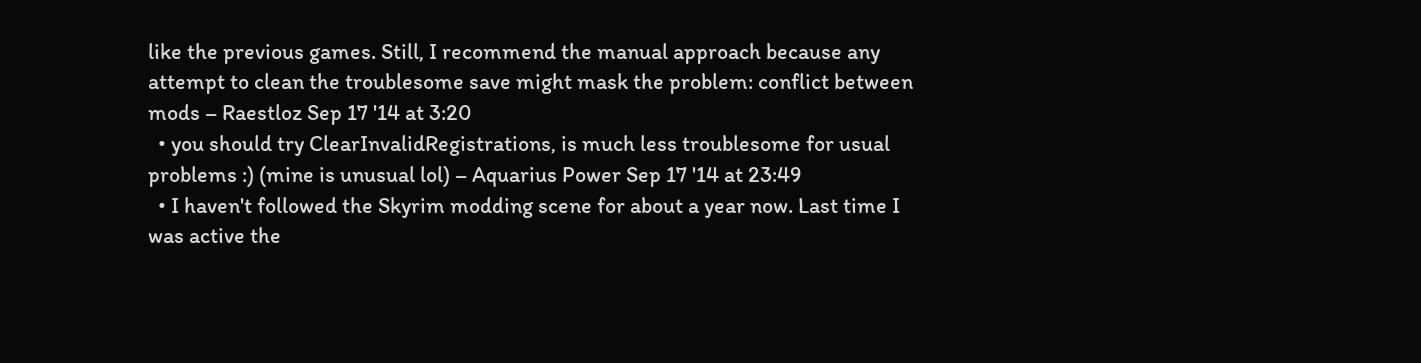like the previous games. Still, I recommend the manual approach because any attempt to clean the troublesome save might mask the problem: conflict between mods – Raestloz Sep 17 '14 at 3:20
  • you should try ClearInvalidRegistrations, is much less troublesome for usual problems :) (mine is unusual lol) – Aquarius Power Sep 17 '14 at 23:49
  • I haven't followed the Skyrim modding scene for about a year now. Last time I was active the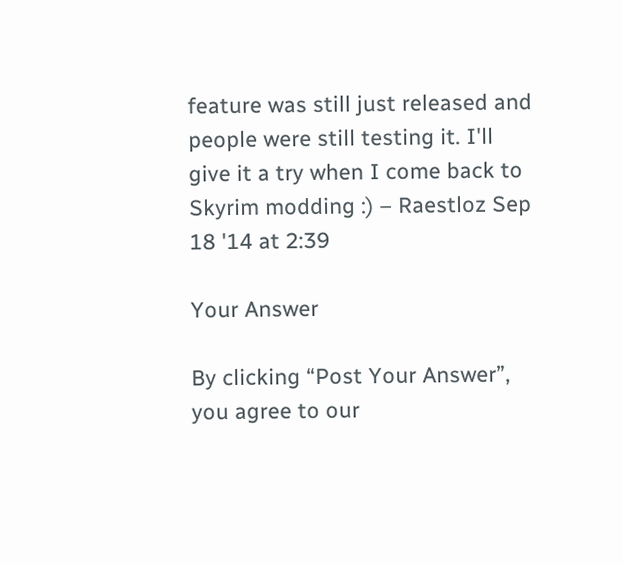feature was still just released and people were still testing it. I'll give it a try when I come back to Skyrim modding :) – Raestloz Sep 18 '14 at 2:39

Your Answer

By clicking “Post Your Answer”, you agree to our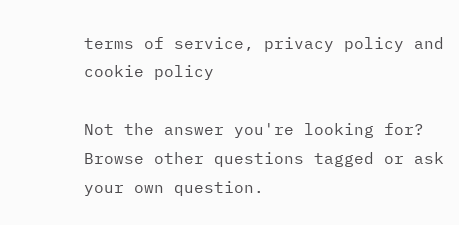terms of service, privacy policy and cookie policy

Not the answer you're looking for? Browse other questions tagged or ask your own question.